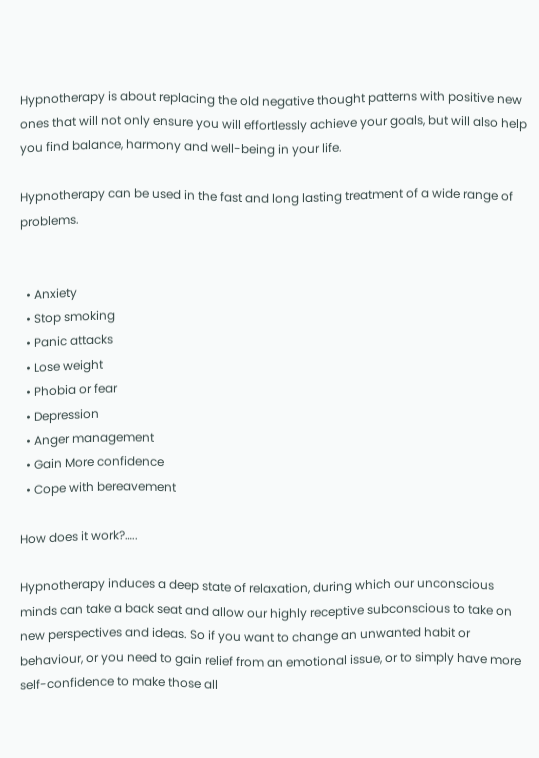Hypnotherapy is about replacing the old negative thought patterns with positive new ones that will not only ensure you will effortlessly achieve your goals, but will also help you find balance, harmony and well-being in your life.

Hypnotherapy can be used in the fast and long lasting treatment of a wide range of problems.


  • Anxiety
  • Stop smoking
  • Panic attacks
  • Lose weight
  • Phobia or fear
  • Depression
  • Anger management
  • Gain More confidence
  • Cope with bereavement

How does it work?…..

Hypnotherapy induces a deep state of relaxation, during which our unconscious minds can take a back seat and allow our highly receptive subconscious to take on new perspectives and ideas. So if you want to change an unwanted habit or behaviour, or you need to gain relief from an emotional issue, or to simply have more self-confidence to make those all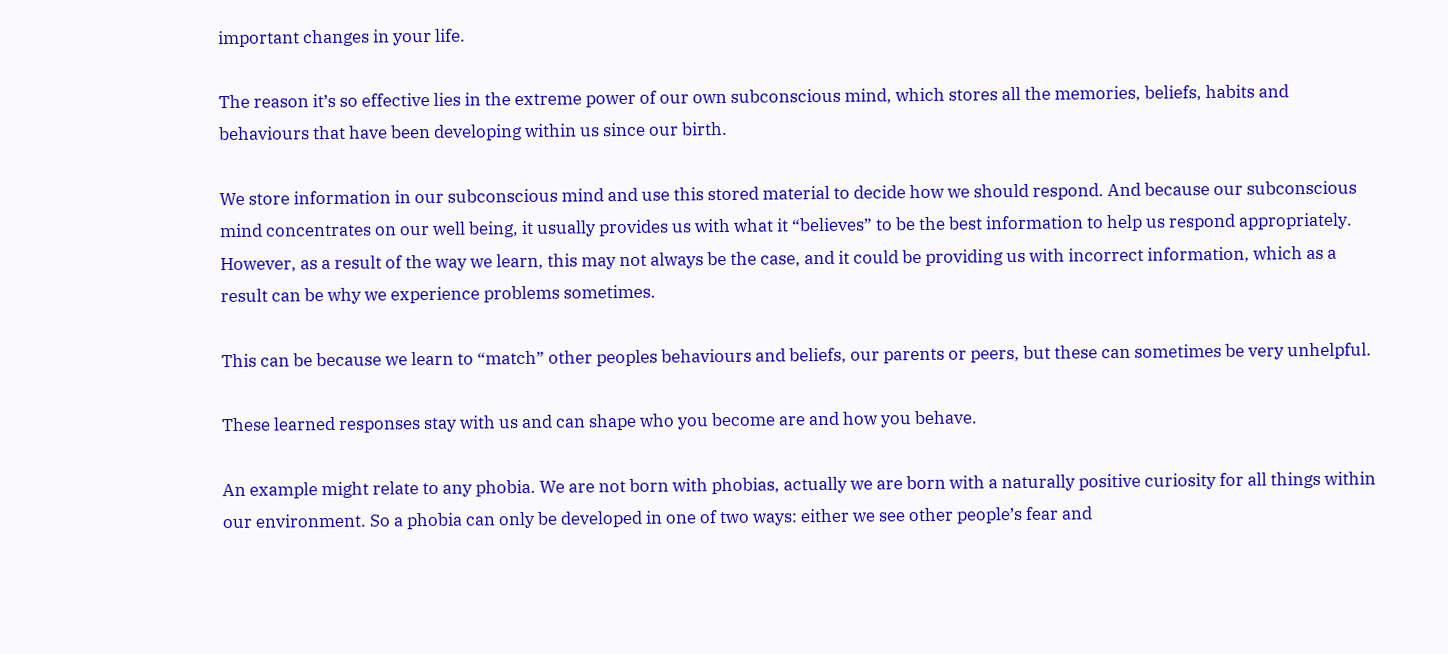important changes in your life.

The reason it’s so effective lies in the extreme power of our own subconscious mind, which stores all the memories, beliefs, habits and behaviours that have been developing within us since our birth.

We store information in our subconscious mind and use this stored material to decide how we should respond. And because our subconscious mind concentrates on our well being, it usually provides us with what it “believes” to be the best information to help us respond appropriately. However, as a result of the way we learn, this may not always be the case, and it could be providing us with incorrect information, which as a result can be why we experience problems sometimes.

This can be because we learn to “match” other peoples behaviours and beliefs, our parents or peers, but these can sometimes be very unhelpful.

These learned responses stay with us and can shape who you become are and how you behave.

An example might relate to any phobia. We are not born with phobias, actually we are born with a naturally positive curiosity for all things within our environment. So a phobia can only be developed in one of two ways: either we see other people’s fear and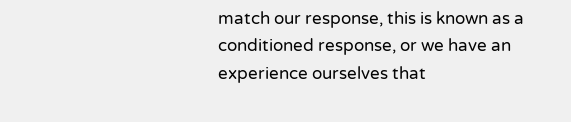match our response, this is known as a conditioned response, or we have an experience ourselves that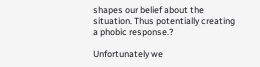shapes our belief about the situation. Thus potentially creating a phobic response.?

Unfortunately we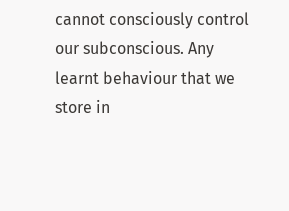cannot consciously control our subconscious. Any learnt behaviour that we store in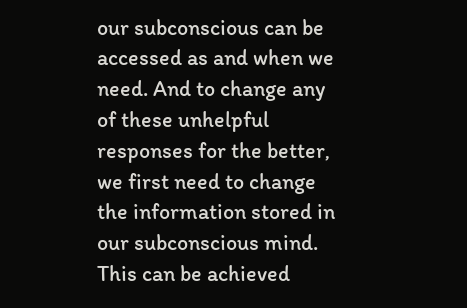our subconscious can be accessed as and when we need. And to change any of these unhelpful responses for the better, we first need to change the information stored in our subconscious mind. This can be achieved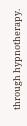through hypnotherapy.